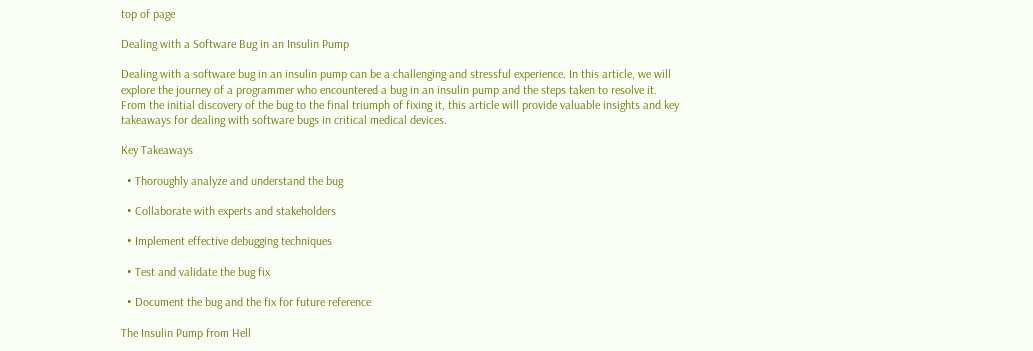top of page

Dealing with a Software Bug in an Insulin Pump

Dealing with a software bug in an insulin pump can be a challenging and stressful experience. In this article, we will explore the journey of a programmer who encountered a bug in an insulin pump and the steps taken to resolve it. From the initial discovery of the bug to the final triumph of fixing it, this article will provide valuable insights and key takeaways for dealing with software bugs in critical medical devices.

Key Takeaways

  • Thoroughly analyze and understand the bug

  • Collaborate with experts and stakeholders

  • Implement effective debugging techniques

  • Test and validate the bug fix

  • Document the bug and the fix for future reference

The Insulin Pump from Hell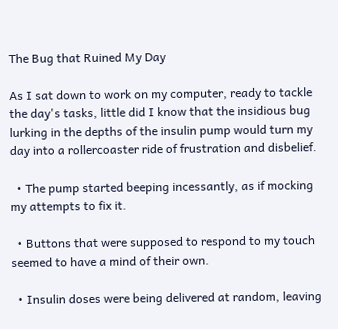The Bug that Ruined My Day

As I sat down to work on my computer, ready to tackle the day's tasks, little did I know that the insidious bug lurking in the depths of the insulin pump would turn my day into a rollercoaster ride of frustration and disbelief.

  • The pump started beeping incessantly, as if mocking my attempts to fix it.

  • Buttons that were supposed to respond to my touch seemed to have a mind of their own.

  • Insulin doses were being delivered at random, leaving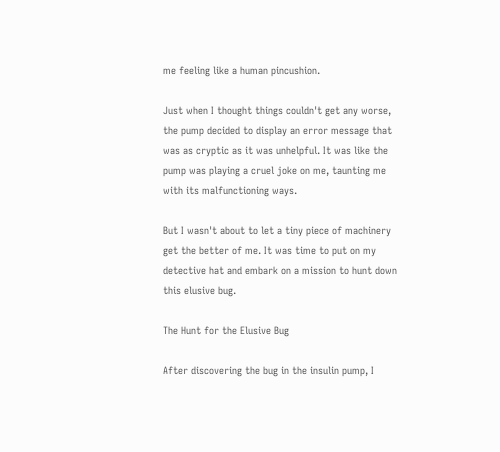me feeling like a human pincushion.

Just when I thought things couldn't get any worse, the pump decided to display an error message that was as cryptic as it was unhelpful. It was like the pump was playing a cruel joke on me, taunting me with its malfunctioning ways.

But I wasn't about to let a tiny piece of machinery get the better of me. It was time to put on my detective hat and embark on a mission to hunt down this elusive bug.

The Hunt for the Elusive Bug

After discovering the bug in the insulin pump, I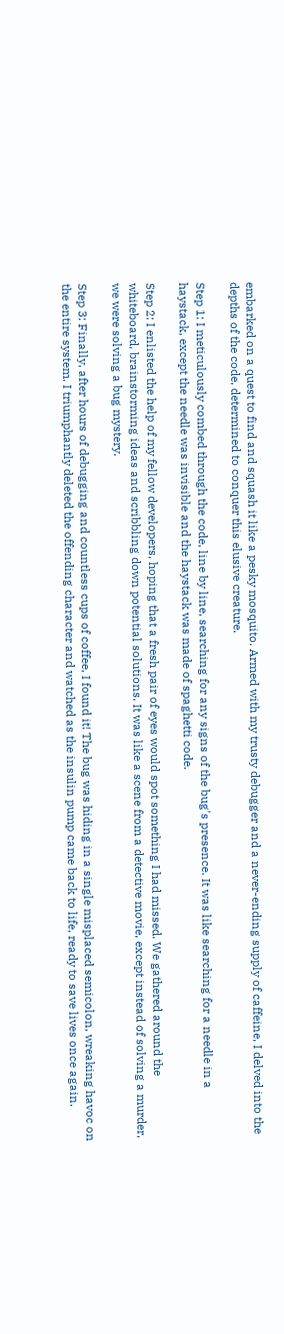embarked on a quest to find and squash it like a pesky mosquito. Armed with my trusty debugger and a never-ending supply of caffeine, I delved into the depths of the code, determined to conquer this elusive creature.

Step 1: I meticulously combed through the code, line by line, searching for any signs of the bug's presence. It was like searching for a needle in a haystack, except the needle was invisible and the haystack was made of spaghetti code.

Step 2: I enlisted the help of my fellow developers, hoping that a fresh pair of eyes would spot something I had missed. We gathered around the whiteboard, brainstorming ideas and scribbling down potential solutions. It was like a scene from a detective movie, except instead of solving a murder, we were solving a bug mystery.

Step 3: Finally, after hours of debugging and countless cups of coffee, I found it! The bug was hiding in a single misplaced semicolon, wreaking havoc on the entire system. I triumphantly deleted the offending character and watched as the insulin pump came back to life, ready to save lives once again.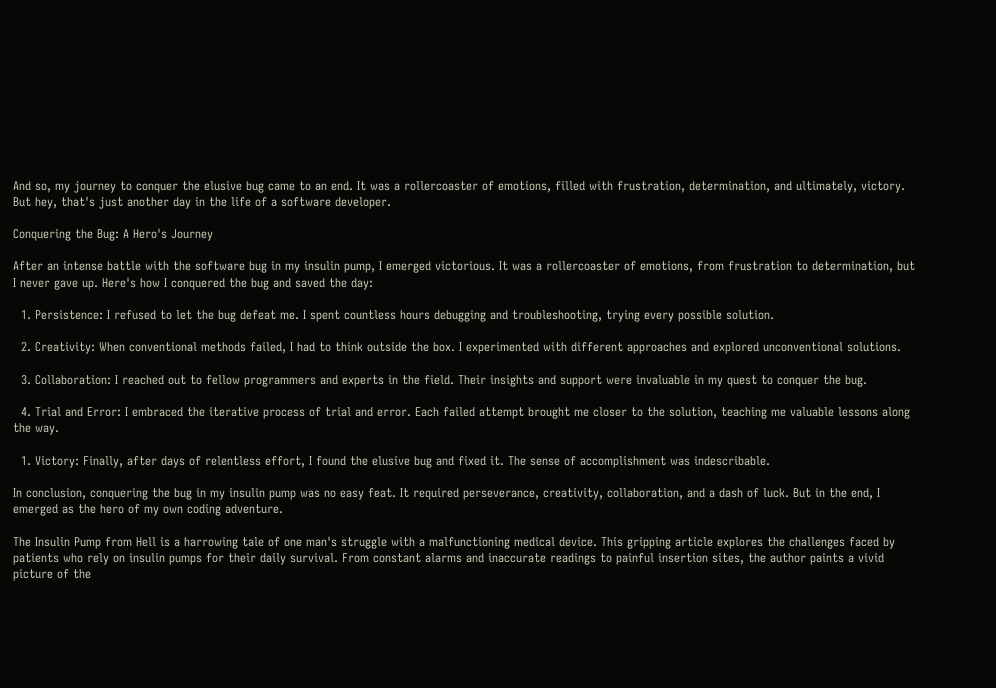And so, my journey to conquer the elusive bug came to an end. It was a rollercoaster of emotions, filled with frustration, determination, and ultimately, victory. But hey, that's just another day in the life of a software developer.

Conquering the Bug: A Hero's Journey

After an intense battle with the software bug in my insulin pump, I emerged victorious. It was a rollercoaster of emotions, from frustration to determination, but I never gave up. Here's how I conquered the bug and saved the day:

  1. Persistence: I refused to let the bug defeat me. I spent countless hours debugging and troubleshooting, trying every possible solution.

  2. Creativity: When conventional methods failed, I had to think outside the box. I experimented with different approaches and explored unconventional solutions.

  3. Collaboration: I reached out to fellow programmers and experts in the field. Their insights and support were invaluable in my quest to conquer the bug.

  4. Trial and Error: I embraced the iterative process of trial and error. Each failed attempt brought me closer to the solution, teaching me valuable lessons along the way.

  1. Victory: Finally, after days of relentless effort, I found the elusive bug and fixed it. The sense of accomplishment was indescribable.

In conclusion, conquering the bug in my insulin pump was no easy feat. It required perseverance, creativity, collaboration, and a dash of luck. But in the end, I emerged as the hero of my own coding adventure.

The Insulin Pump from Hell is a harrowing tale of one man's struggle with a malfunctioning medical device. This gripping article explores the challenges faced by patients who rely on insulin pumps for their daily survival. From constant alarms and inaccurate readings to painful insertion sites, the author paints a vivid picture of the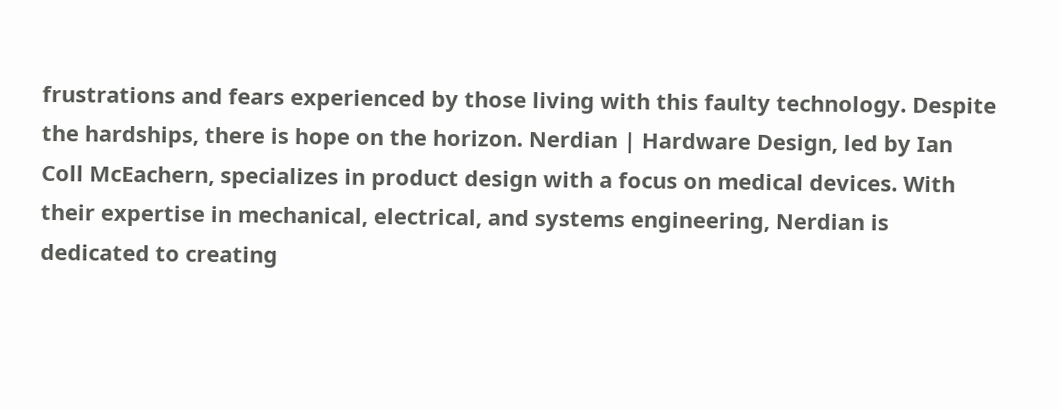frustrations and fears experienced by those living with this faulty technology. Despite the hardships, there is hope on the horizon. Nerdian | Hardware Design, led by Ian Coll McEachern, specializes in product design with a focus on medical devices. With their expertise in mechanical, electrical, and systems engineering, Nerdian is dedicated to creating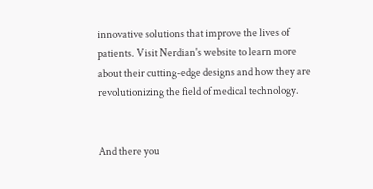innovative solutions that improve the lives of patients. Visit Nerdian's website to learn more about their cutting-edge designs and how they are revolutionizing the field of medical technology.


And there you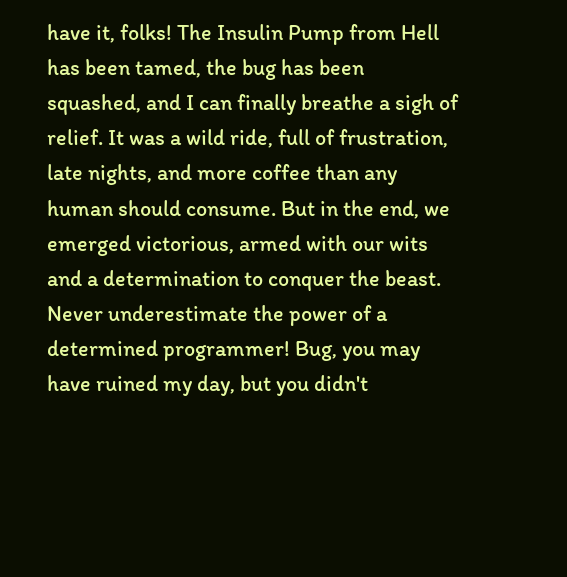have it, folks! The Insulin Pump from Hell has been tamed, the bug has been squashed, and I can finally breathe a sigh of relief. It was a wild ride, full of frustration, late nights, and more coffee than any human should consume. But in the end, we emerged victorious, armed with our wits and a determination to conquer the beast. Never underestimate the power of a determined programmer! Bug, you may have ruined my day, but you didn't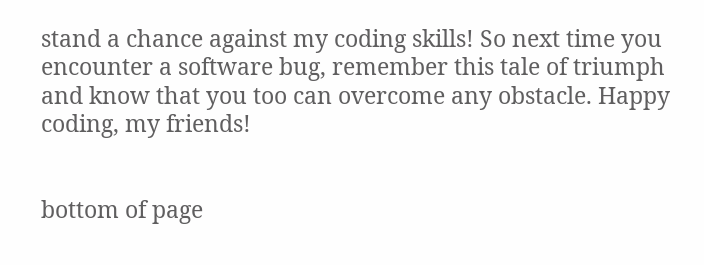stand a chance against my coding skills! So next time you encounter a software bug, remember this tale of triumph and know that you too can overcome any obstacle. Happy coding, my friends!


bottom of page